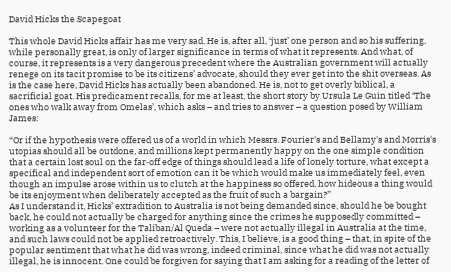David Hicks the Scapegoat

This whole David Hicks affair has me very sad. He is, after all, ‘just’ one person and so his suffering, while personally great, is only of larger significance in terms of what it represents. And what, of course, it represents is a very dangerous precedent where the Australian government will actually renege on its tacit promise to be its citizens’ advocate, should they ever get into the shit overseas. As is the case here, David Hicks has actually been abandoned. He is, not to get overly biblical, a sacrificial goat. His predicament recalls, for me at least, the short story by Ursula Le Guin titled ‘The ones who walk away from Omelas’, which asks – and tries to answer – a question posed by William James:

“Or if the hypothesis were offered us of a world in which Messrs. Fourier's and Bellamy's and Morris's utopias should all be outdone, and millions kept permanently happy on the one simple condition that a certain lost soul on the far‑off edge of things should lead a life of lonely torture, what except a specifical and independent sort of emotion can it be which would make us immediately feel, even though an impulse arose within us to clutch at the happiness so offered, how hideous a thing would be its enjoyment when deliberately accepted as the fruit of such a bargain?”
As I understand it, Hicks’ extradition to Australia is not being demanded since, should he be bought back, he could not actually be charged for anything since the crimes he supposedly committed – working as a volunteer for the Taliban/Al Queda – were not actually illegal in Australia at the time, and such laws could not be applied retroactively. This, I believe, is a good thing – that, in spite of the popular sentiment that what he did was wrong, indeed criminal, since what he did was not actually illegal, he is innocent. One could be forgiven for saying that I am asking for a reading of the letter of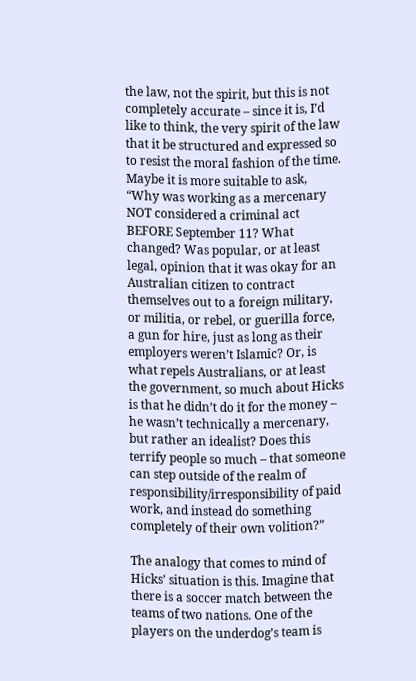the law, not the spirit, but this is not completely accurate – since it is, I’d like to think, the very spirit of the law that it be structured and expressed so to resist the moral fashion of the time. Maybe it is more suitable to ask, “Why was working as a mercenary NOT considered a criminal act BEFORE September 11? What changed? Was popular, or at least legal, opinion that it was okay for an Australian citizen to contract themselves out to a foreign military, or militia, or rebel, or guerilla force, a gun for hire, just as long as their employers weren’t Islamic? Or, is what repels Australians, or at least the government, so much about Hicks is that he didn’t do it for the money – he wasn’t technically a mercenary, but rather an idealist? Does this terrify people so much – that someone can step outside of the realm of responsibility/irresponsibility of paid work, and instead do something completely of their own volition?”

The analogy that comes to mind of Hicks’ situation is this. Imagine that there is a soccer match between the teams of two nations. One of the players on the underdog’s team is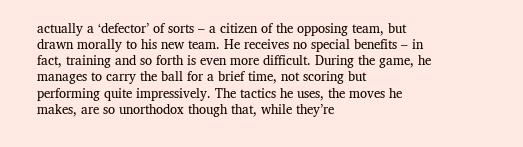actually a ‘defector’ of sorts – a citizen of the opposing team, but drawn morally to his new team. He receives no special benefits – in fact, training and so forth is even more difficult. During the game, he manages to carry the ball for a brief time, not scoring but performing quite impressively. The tactics he uses, the moves he makes, are so unorthodox though that, while they’re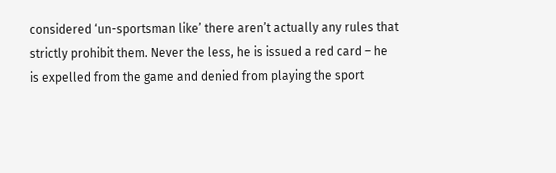considered ‘un-sportsman like’ there aren’t actually any rules that strictly prohibit them. Never the less, he is issued a red card – he is expelled from the game and denied from playing the sport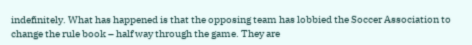indefinitely. What has happened is that the opposing team has lobbied the Soccer Association to change the rule book – half way through the game. They are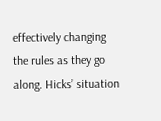effectively changing the rules as they go along. Hicks’ situation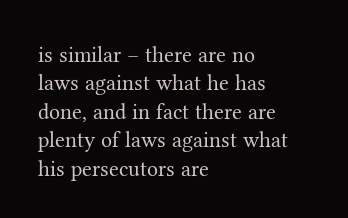is similar – there are no laws against what he has done, and in fact there are plenty of laws against what his persecutors are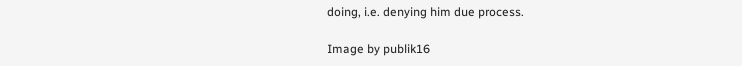doing, i.e. denying him due process.

Image by publik16